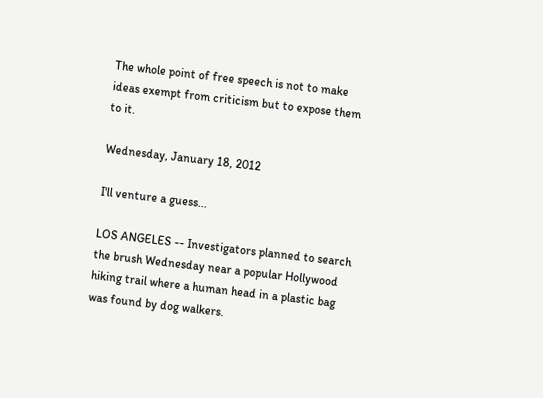The whole point of free speech is not to make ideas exempt from criticism but to expose them to it.

Wednesday, January 18, 2012

I'll venture a guess...

LOS ANGELES -- Investigators planned to search the brush Wednesday near a popular Hollywood hiking trail where a human head in a plastic bag was found by dog walkers.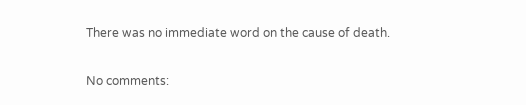There was no immediate word on the cause of death.

No comments: